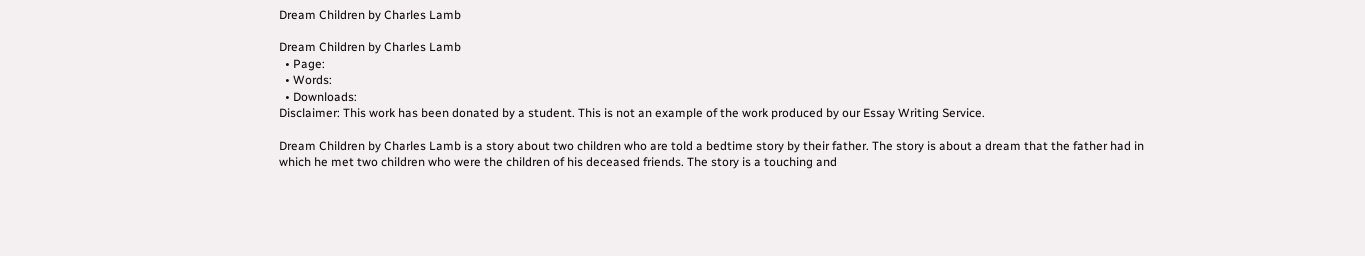Dream Children by Charles Lamb

Dream Children by Charles Lamb
  • Page:
  • Words:
  • Downloads:
Disclaimer: This work has been donated by a student. This is not an example of the work produced by our Essay Writing Service.

Dream Children by Charles Lamb is a story about two children who are told a bedtime story by their father. The story is about a dream that the father had in which he met two children who were the children of his deceased friends. The story is a touching and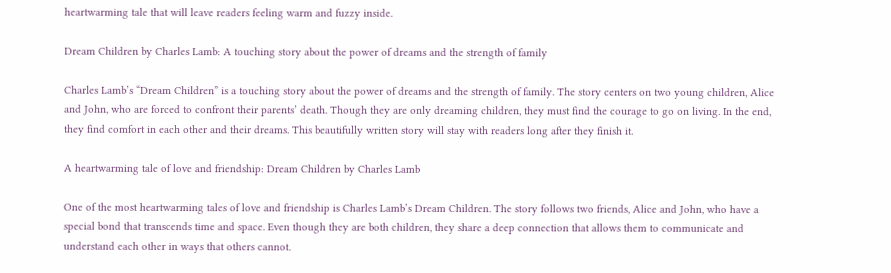heartwarming tale that will leave readers feeling warm and fuzzy inside.

Dream Children by Charles Lamb: A touching story about the power of dreams and the strength of family

Charles Lamb’s “Dream Children” is a touching story about the power of dreams and the strength of family. The story centers on two young children, Alice and John, who are forced to confront their parents’ death. Though they are only dreaming children, they must find the courage to go on living. In the end, they find comfort in each other and their dreams. This beautifully written story will stay with readers long after they finish it.

A heartwarming tale of love and friendship: Dream Children by Charles Lamb

One of the most heartwarming tales of love and friendship is Charles Lamb’s Dream Children. The story follows two friends, Alice and John, who have a special bond that transcends time and space. Even though they are both children, they share a deep connection that allows them to communicate and understand each other in ways that others cannot.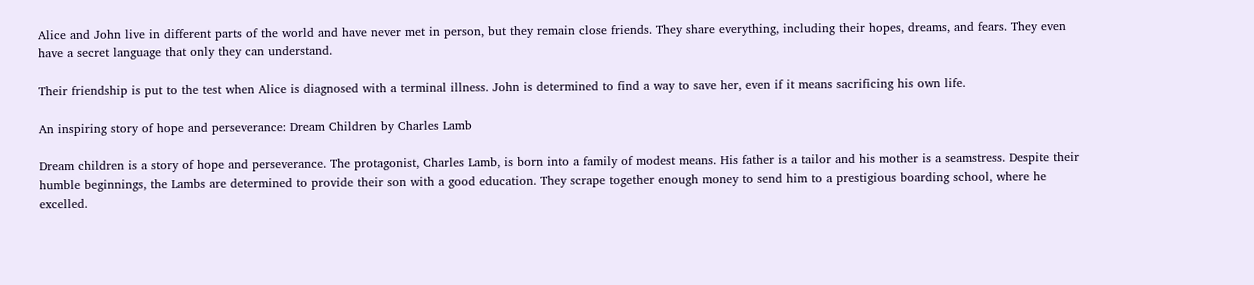Alice and John live in different parts of the world and have never met in person, but they remain close friends. They share everything, including their hopes, dreams, and fears. They even have a secret language that only they can understand.

Their friendship is put to the test when Alice is diagnosed with a terminal illness. John is determined to find a way to save her, even if it means sacrificing his own life.

An inspiring story of hope and perseverance: Dream Children by Charles Lamb

Dream children is a story of hope and perseverance. The protagonist, Charles Lamb, is born into a family of modest means. His father is a tailor and his mother is a seamstress. Despite their humble beginnings, the Lambs are determined to provide their son with a good education. They scrape together enough money to send him to a prestigious boarding school, where he excelled.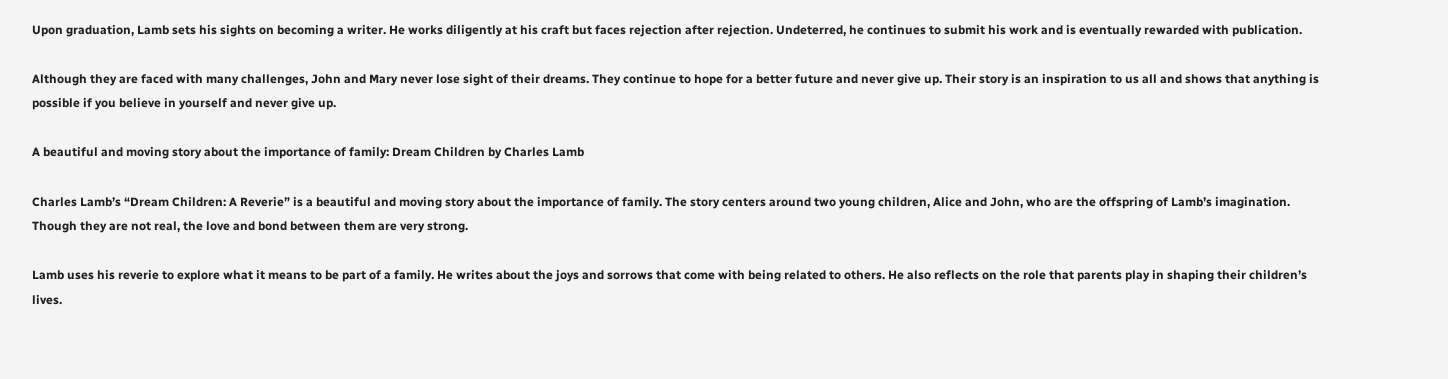Upon graduation, Lamb sets his sights on becoming a writer. He works diligently at his craft but faces rejection after rejection. Undeterred, he continues to submit his work and is eventually rewarded with publication.

Although they are faced with many challenges, John and Mary never lose sight of their dreams. They continue to hope for a better future and never give up. Their story is an inspiration to us all and shows that anything is possible if you believe in yourself and never give up.

A beautiful and moving story about the importance of family: Dream Children by Charles Lamb

Charles Lamb’s “Dream Children: A Reverie” is a beautiful and moving story about the importance of family. The story centers around two young children, Alice and John, who are the offspring of Lamb’s imagination. Though they are not real, the love and bond between them are very strong.

Lamb uses his reverie to explore what it means to be part of a family. He writes about the joys and sorrows that come with being related to others. He also reflects on the role that parents play in shaping their children’s lives.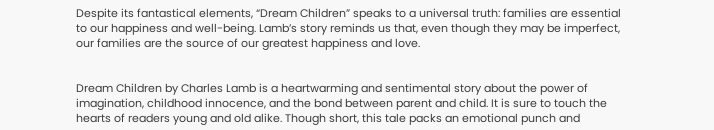Despite its fantastical elements, “Dream Children” speaks to a universal truth: families are essential to our happiness and well-being. Lamb’s story reminds us that, even though they may be imperfect, our families are the source of our greatest happiness and love.


Dream Children by Charles Lamb is a heartwarming and sentimental story about the power of imagination, childhood innocence, and the bond between parent and child. It is sure to touch the hearts of readers young and old alike. Though short, this tale packs an emotional punch and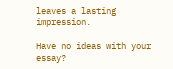leaves a lasting impression.

Have no ideas with your essay?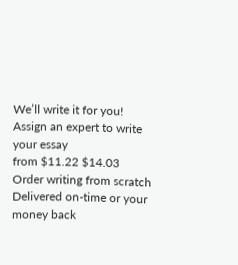We’ll write it for you!
Assign an expert to write
your essay
from $11.22 $14.03
Order writing from scratch
Delivered on-time or your money back